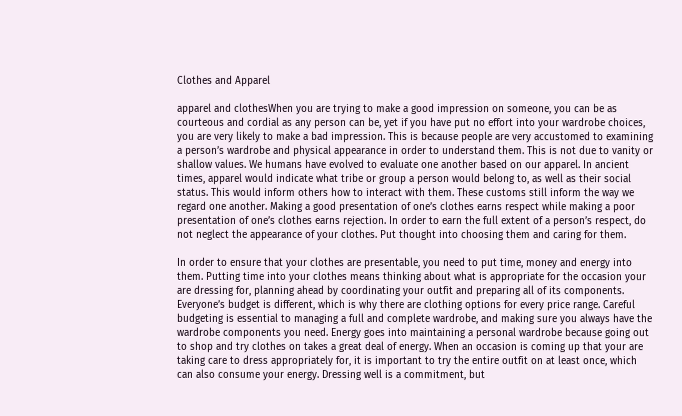Clothes and Apparel

apparel and clothesWhen you are trying to make a good impression on someone, you can be as courteous and cordial as any person can be, yet if you have put no effort into your wardrobe choices, you are very likely to make a bad impression. This is because people are very accustomed to examining a person’s wardrobe and physical appearance in order to understand them. This is not due to vanity or shallow values. We humans have evolved to evaluate one another based on our apparel. In ancient times, apparel would indicate what tribe or group a person would belong to, as well as their social status. This would inform others how to interact with them. These customs still inform the way we regard one another. Making a good presentation of one’s clothes earns respect while making a poor presentation of one’s clothes earns rejection. In order to earn the full extent of a person’s respect, do not neglect the appearance of your clothes. Put thought into choosing them and caring for them.

In order to ensure that your clothes are presentable, you need to put time, money and energy into them. Putting time into your clothes means thinking about what is appropriate for the occasion your are dressing for, planning ahead by coordinating your outfit and preparing all of its components. Everyone’s budget is different, which is why there are clothing options for every price range. Careful budgeting is essential to managing a full and complete wardrobe, and making sure you always have the wardrobe components you need. Energy goes into maintaining a personal wardrobe because going out to shop and try clothes on takes a great deal of energy. When an occasion is coming up that your are taking care to dress appropriately for, it is important to try the entire outfit on at least once, which can also consume your energy. Dressing well is a commitment, but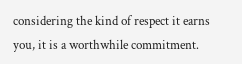considering the kind of respect it earns you, it is a worthwhile commitment.